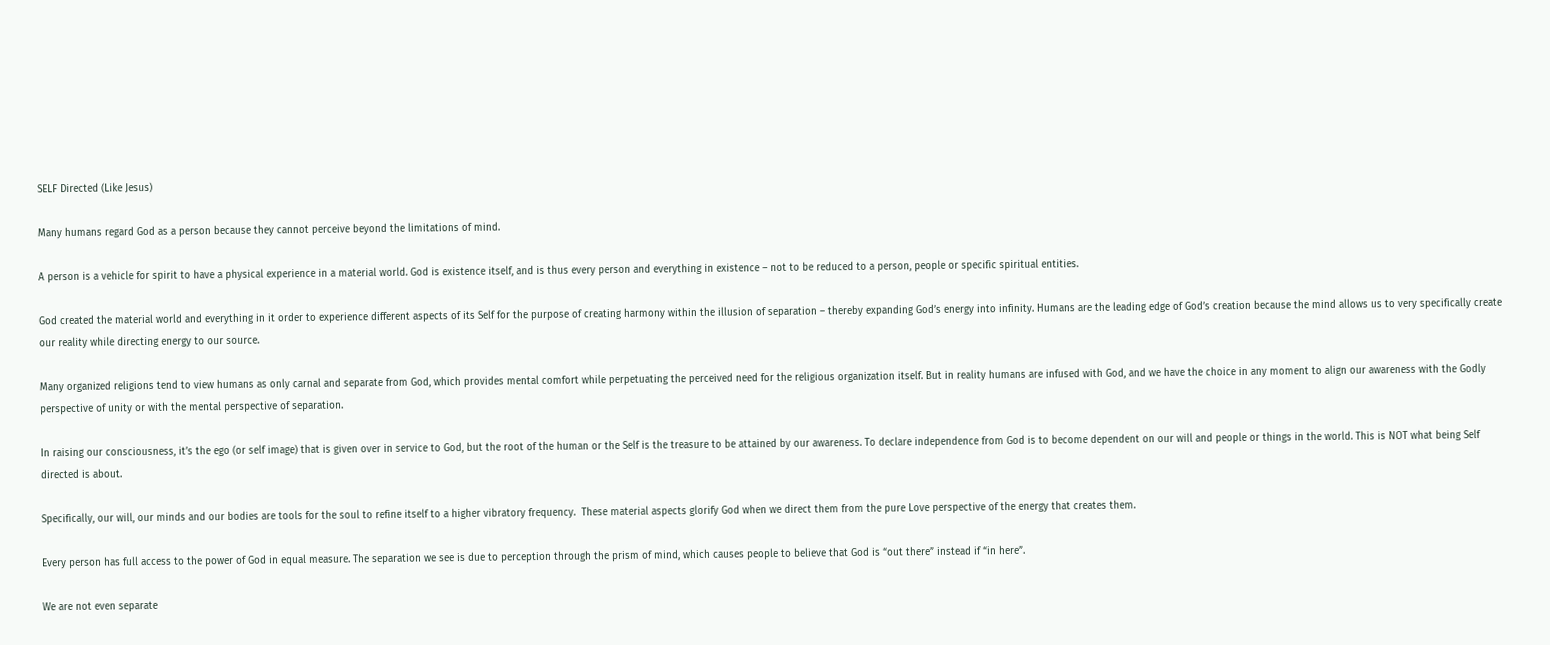SELF Directed (Like Jesus)

Many humans regard God as a person because they cannot perceive beyond the limitations of mind.

A person is a vehicle for spirit to have a physical experience in a material world. God is existence itself, and is thus every person and everything in existence – not to be reduced to a person, people or specific spiritual entities.

God created the material world and everything in it order to experience different aspects of its Self for the purpose of creating harmony within the illusion of separation – thereby expanding God’s energy into infinity. Humans are the leading edge of God’s creation because the mind allows us to very specifically create our reality while directing energy to our source.

Many organized religions tend to view humans as only carnal and separate from God, which provides mental comfort while perpetuating the perceived need for the religious organization itself. But in reality humans are infused with God, and we have the choice in any moment to align our awareness with the Godly perspective of unity or with the mental perspective of separation.

In raising our consciousness, it’s the ego (or self image) that is given over in service to God, but the root of the human or the Self is the treasure to be attained by our awareness. To declare independence from God is to become dependent on our will and people or things in the world. This is NOT what being Self directed is about.

Specifically, our will, our minds and our bodies are tools for the soul to refine itself to a higher vibratory frequency.  These material aspects glorify God when we direct them from the pure Love perspective of the energy that creates them.

Every person has full access to the power of God in equal measure. The separation we see is due to perception through the prism of mind, which causes people to believe that God is “out there” instead if “in here”.

We are not even separate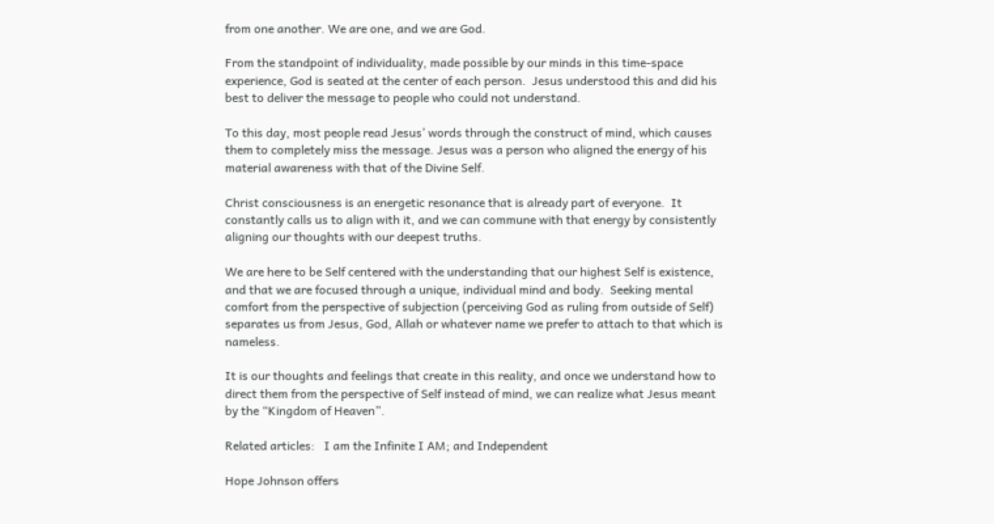from one another. We are one, and we are God.

From the standpoint of individuality, made possible by our minds in this time-space experience, God is seated at the center of each person.  Jesus understood this and did his best to deliver the message to people who could not understand.

To this day, most people read Jesus’ words through the construct of mind, which causes them to completely miss the message. Jesus was a person who aligned the energy of his material awareness with that of the Divine Self.

Christ consciousness is an energetic resonance that is already part of everyone.  It constantly calls us to align with it, and we can commune with that energy by consistently aligning our thoughts with our deepest truths.

We are here to be Self centered with the understanding that our highest Self is existence, and that we are focused through a unique, individual mind and body.  Seeking mental comfort from the perspective of subjection (perceiving God as ruling from outside of Self) separates us from Jesus, God, Allah or whatever name we prefer to attach to that which is nameless.

It is our thoughts and feelings that create in this reality, and once we understand how to direct them from the perspective of Self instead of mind, we can realize what Jesus meant by the “Kingdom of Heaven”.

Related articles:   I am the Infinite I AM; and Independent

Hope Johnson offers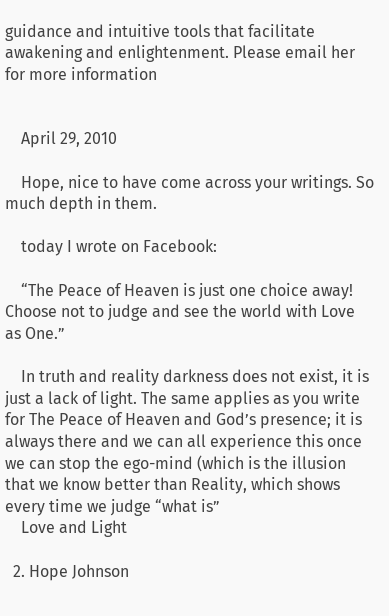guidance and intuitive tools that facilitate awakening and enlightenment. Please email her for more information


    April 29, 2010

    Hope, nice to have come across your writings. So much depth in them.

    today I wrote on Facebook:

    “The Peace of Heaven is just one choice away! Choose not to judge and see the world with Love as One.”

    In truth and reality darkness does not exist, it is just a lack of light. The same applies as you write for The Peace of Heaven and God’s presence; it is always there and we can all experience this once we can stop the ego-mind (which is the illusion that we know better than Reality, which shows every time we judge “what is”
    Love and Light

  2. Hope Johnson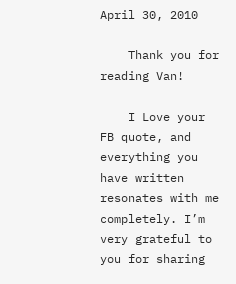April 30, 2010

    Thank you for reading Van!

    I Love your FB quote, and everything you have written resonates with me completely. I’m very grateful to you for sharing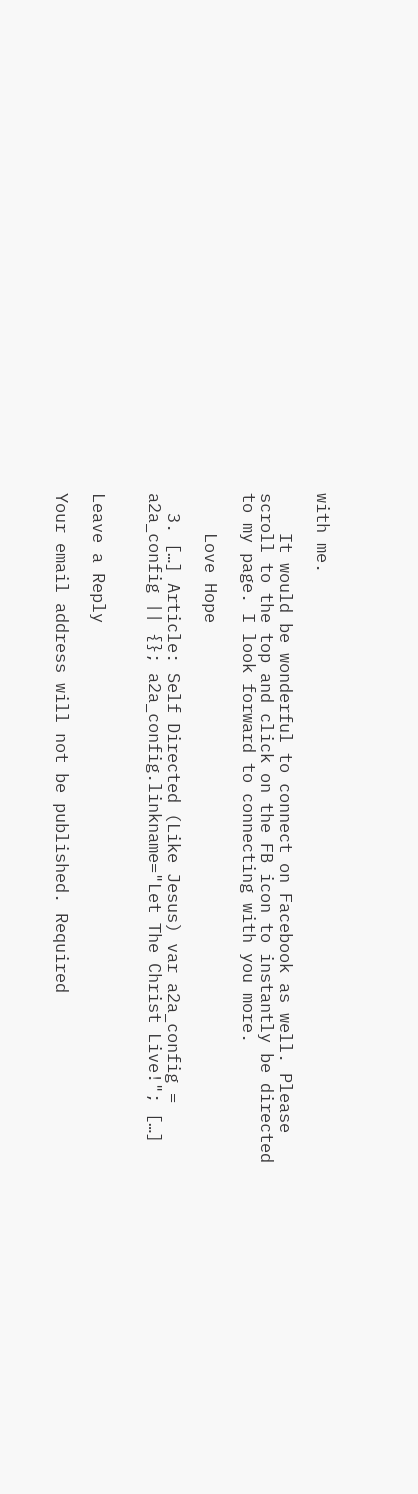with me.

    It would be wonderful to connect on Facebook as well. Please scroll to the top and click on the FB icon to instantly be directed to my page. I look forward to connecting with you more.

    Love Hope

  3. […] Article: Self Directed (Like Jesus) var a2a_config = a2a_config || {}; a2a_config.linkname="Let The Christ Live!"; […]


Leave a Reply

Your email address will not be published. Required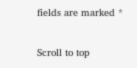fields are marked *

Scroll to top